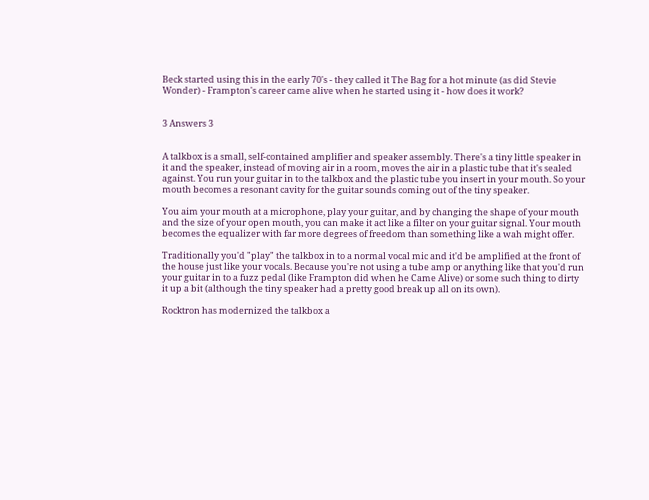Beck started using this in the early 70's - they called it The Bag for a hot minute (as did Stevie Wonder) - Frampton's career came alive when he started using it - how does it work?


3 Answers 3


A talkbox is a small, self-contained amplifier and speaker assembly. There's a tiny little speaker in it and the speaker, instead of moving air in a room, moves the air in a plastic tube that it's sealed against. You run your guitar in to the talkbox and the plastic tube you insert in your mouth. So your mouth becomes a resonant cavity for the guitar sounds coming out of the tiny speaker.

You aim your mouth at a microphone, play your guitar, and by changing the shape of your mouth and the size of your open mouth, you can make it act like a filter on your guitar signal. Your mouth becomes the equalizer with far more degrees of freedom than something like a wah might offer.

Traditionally you'd "play" the talkbox in to a normal vocal mic and it'd be amplified at the front of the house just like your vocals. Because you're not using a tube amp or anything like that you'd run your guitar in to a fuzz pedal (like Frampton did when he Came Alive) or some such thing to dirty it up a bit (although the tiny speaker had a pretty good break up all on its own).

Rocktron has modernized the talkbox a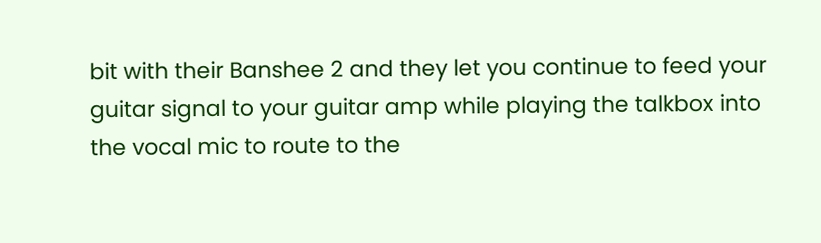bit with their Banshee 2 and they let you continue to feed your guitar signal to your guitar amp while playing the talkbox into the vocal mic to route to the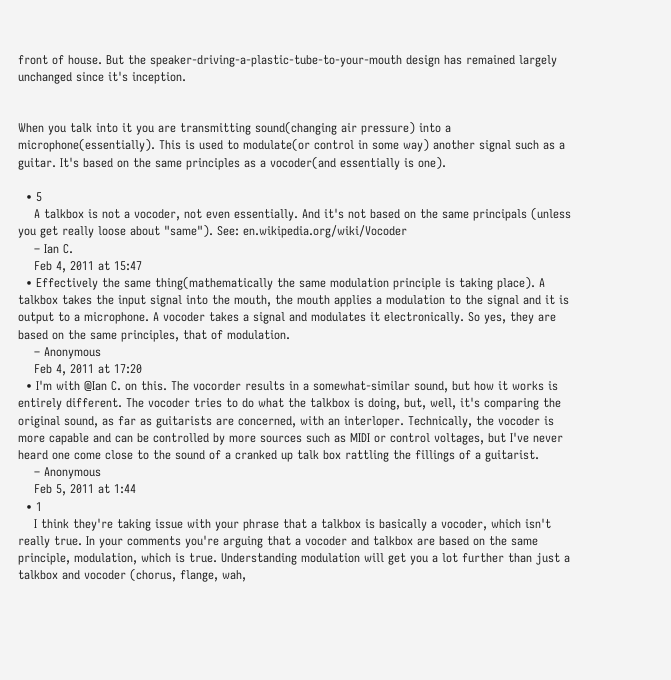front of house. But the speaker-driving-a-plastic-tube-to-your-mouth design has remained largely unchanged since it's inception.


When you talk into it you are transmitting sound(changing air pressure) into a microphone(essentially). This is used to modulate(or control in some way) another signal such as a guitar. It's based on the same principles as a vocoder(and essentially is one).

  • 5
    A talkbox is not a vocoder, not even essentially. And it's not based on the same principals (unless you get really loose about "same"). See: en.wikipedia.org/wiki/Vocoder
    – Ian C.
    Feb 4, 2011 at 15:47
  • Effectively the same thing(mathematically the same modulation principle is taking place). A talkbox takes the input signal into the mouth, the mouth applies a modulation to the signal and it is output to a microphone. A vocoder takes a signal and modulates it electronically. So yes, they are based on the same principles, that of modulation.
    – Anonymous
    Feb 4, 2011 at 17:20
  • I'm with @Ian C. on this. The vocorder results in a somewhat-similar sound, but how it works is entirely different. The vocoder tries to do what the talkbox is doing, but, well, it's comparing the original sound, as far as guitarists are concerned, with an interloper. Technically, the vocoder is more capable and can be controlled by more sources such as MIDI or control voltages, but I've never heard one come close to the sound of a cranked up talk box rattling the fillings of a guitarist.
    – Anonymous
    Feb 5, 2011 at 1:44
  • 1
    I think they're taking issue with your phrase that a talkbox is basically a vocoder, which isn't really true. In your comments you're arguing that a vocoder and talkbox are based on the same principle, modulation, which is true. Understanding modulation will get you a lot further than just a talkbox and vocoder (chorus, flange, wah,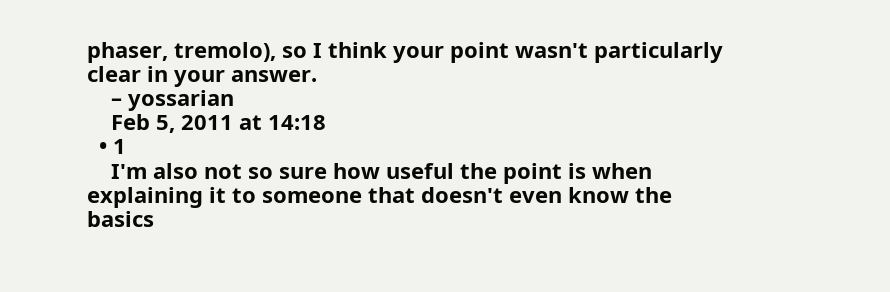phaser, tremolo), so I think your point wasn't particularly clear in your answer.
    – yossarian
    Feb 5, 2011 at 14:18
  • 1
    I'm also not so sure how useful the point is when explaining it to someone that doesn't even know the basics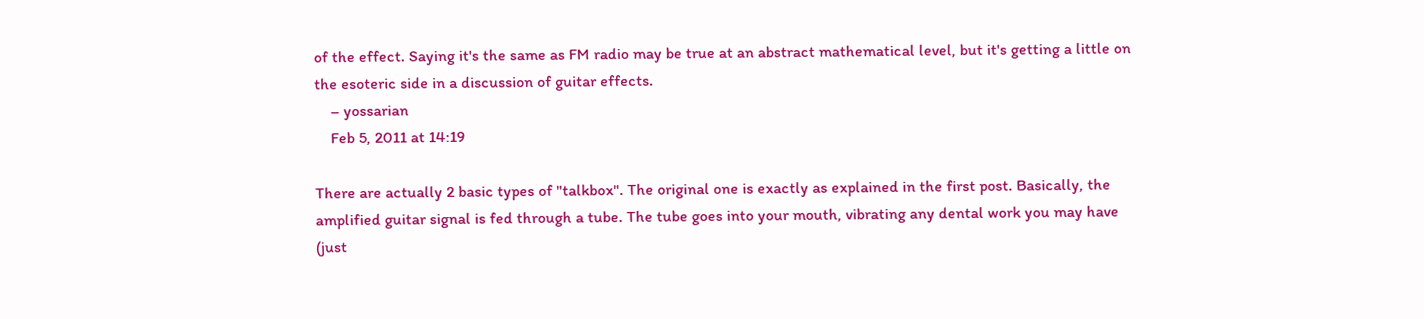of the effect. Saying it's the same as FM radio may be true at an abstract mathematical level, but it's getting a little on the esoteric side in a discussion of guitar effects.
    – yossarian
    Feb 5, 2011 at 14:19

There are actually 2 basic types of "talkbox". The original one is exactly as explained in the first post. Basically, the amplified guitar signal is fed through a tube. The tube goes into your mouth, vibrating any dental work you may have (just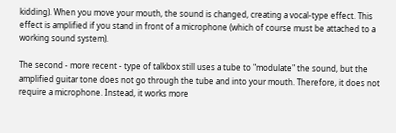kidding). When you move your mouth, the sound is changed, creating a vocal-type effect. This effect is amplified if you stand in front of a microphone (which of course must be attached to a working sound system).

The second - more recent - type of talkbox still uses a tube to "modulate" the sound, but the amplified guitar tone does not go through the tube and into your mouth. Therefore, it does not require a microphone. Instead, it works more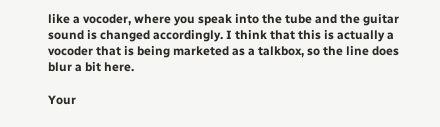like a vocoder, where you speak into the tube and the guitar sound is changed accordingly. I think that this is actually a vocoder that is being marketed as a talkbox, so the line does blur a bit here.

Your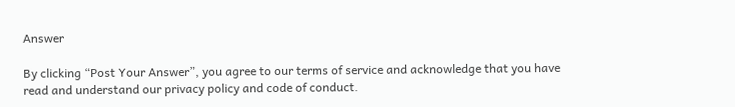Answer

By clicking “Post Your Answer”, you agree to our terms of service and acknowledge that you have read and understand our privacy policy and code of conduct.